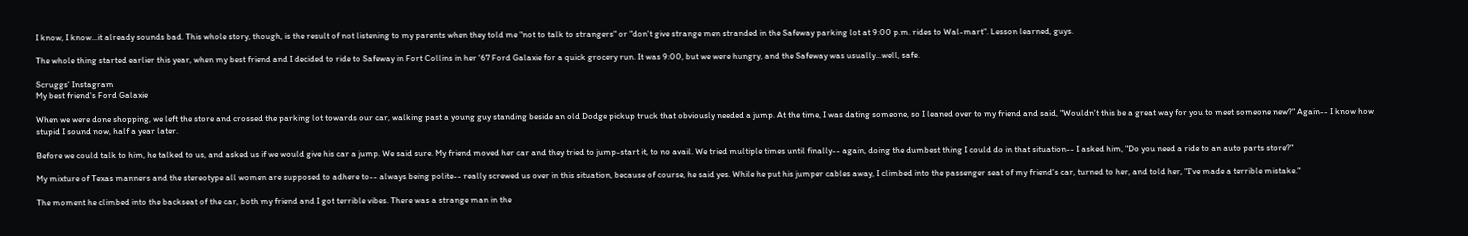I know, I know...it already sounds bad. This whole story, though, is the result of not listening to my parents when they told me "not to talk to strangers" or "don't give strange men stranded in the Safeway parking lot at 9:00 p.m. rides to Wal-mart". Lesson learned, guys.

The whole thing started earlier this year, when my best friend and I decided to ride to Safeway in Fort Collins in her '67 Ford Galaxie for a quick grocery run. It was 9:00, but we were hungry, and the Safeway was usually...well, safe.

Scruggs' Instagram
My best friend's Ford Galaxie

When we were done shopping, we left the store and crossed the parking lot towards our car, walking past a young guy standing beside an old Dodge pickup truck that obviously needed a jump. At the time, I was dating someone, so I leaned over to my friend and said, "Wouldn't this be a great way for you to meet someone new?" Again-- I know how stupid I sound now, half a year later.

Before we could talk to him, he talked to us, and asked us if we would give his car a jump. We said sure. My friend moved her car and they tried to jump-start it, to no avail. We tried multiple times until finally-- again, doing the dumbest thing I could do in that situation-- I asked him, "Do you need a ride to an auto parts store?"

My mixture of Texas manners and the stereotype all women are supposed to adhere to-- always being polite-- really screwed us over in this situation, because of course, he said yes. While he put his jumper cables away, I climbed into the passenger seat of my friend's car, turned to her, and told her, "I've made a terrible mistake."

The moment he climbed into the backseat of the car, both my friend and I got terrible vibes. There was a strange man in the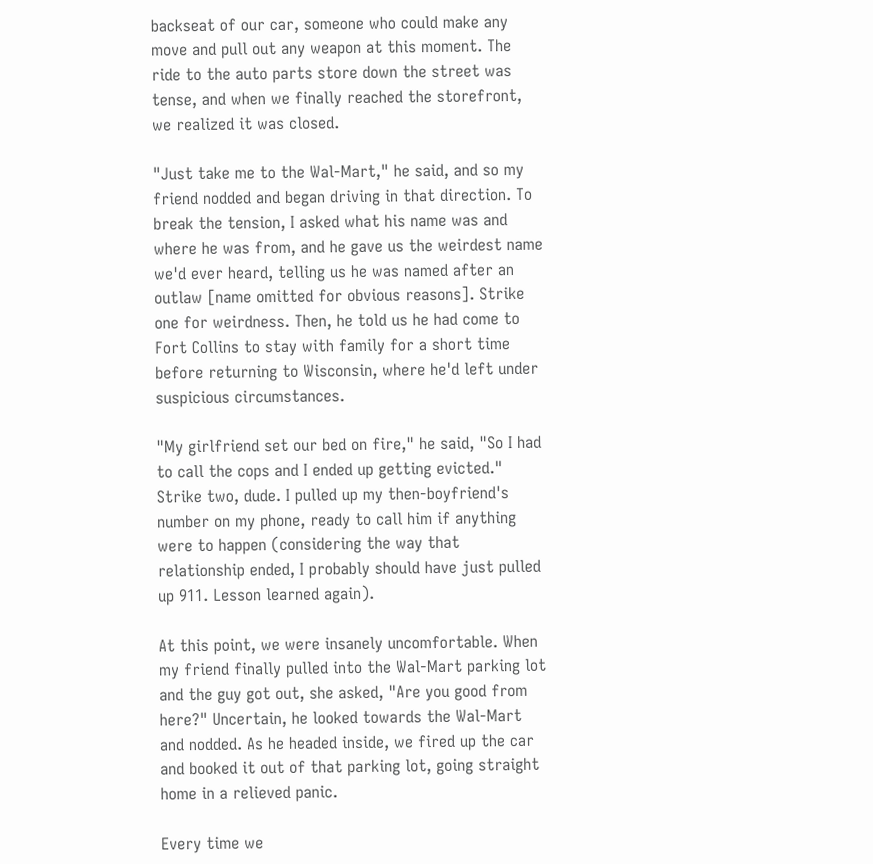backseat of our car, someone who could make any move and pull out any weapon at this moment. The ride to the auto parts store down the street was tense, and when we finally reached the storefront, we realized it was closed.

"Just take me to the Wal-Mart," he said, and so my friend nodded and began driving in that direction. To break the tension, I asked what his name was and where he was from, and he gave us the weirdest name we'd ever heard, telling us he was named after an outlaw [name omitted for obvious reasons]. Strike one for weirdness. Then, he told us he had come to Fort Collins to stay with family for a short time before returning to Wisconsin, where he'd left under suspicious circumstances.

"My girlfriend set our bed on fire," he said, "So I had to call the cops and I ended up getting evicted." Strike two, dude. I pulled up my then-boyfriend's number on my phone, ready to call him if anything were to happen (considering the way that relationship ended, I probably should have just pulled up 911. Lesson learned again).

At this point, we were insanely uncomfortable. When my friend finally pulled into the Wal-Mart parking lot and the guy got out, she asked, "Are you good from here?" Uncertain, he looked towards the Wal-Mart and nodded. As he headed inside, we fired up the car and booked it out of that parking lot, going straight home in a relieved panic.

Every time we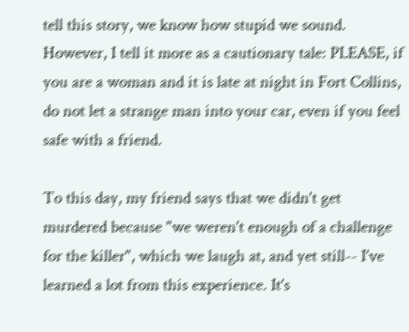tell this story, we know how stupid we sound. However, I tell it more as a cautionary tale: PLEASE, if you are a woman and it is late at night in Fort Collins, do not let a strange man into your car, even if you feel safe with a friend.

To this day, my friend says that we didn't get murdered because "we weren't enough of a challenge for the killer", which we laugh at, and yet still-- I've learned a lot from this experience. It's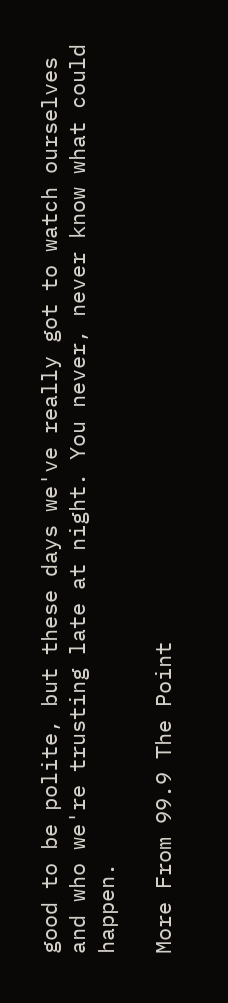good to be polite, but these days we've really got to watch ourselves and who we're trusting late at night. You never, never know what could happen.

More From 99.9 The Point